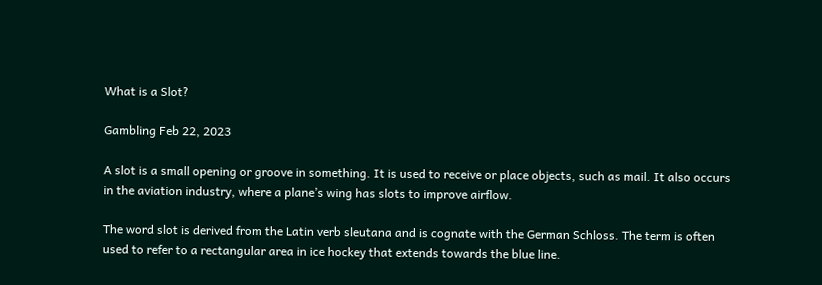What is a Slot?

Gambling Feb 22, 2023

A slot is a small opening or groove in something. It is used to receive or place objects, such as mail. It also occurs in the aviation industry, where a plane’s wing has slots to improve airflow.

The word slot is derived from the Latin verb sleutana and is cognate with the German Schloss. The term is often used to refer to a rectangular area in ice hockey that extends towards the blue line.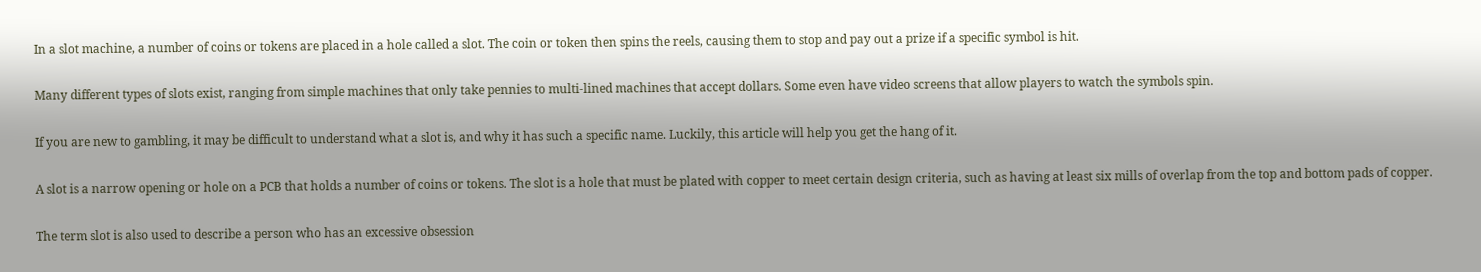In a slot machine, a number of coins or tokens are placed in a hole called a slot. The coin or token then spins the reels, causing them to stop and pay out a prize if a specific symbol is hit.

Many different types of slots exist, ranging from simple machines that only take pennies to multi-lined machines that accept dollars. Some even have video screens that allow players to watch the symbols spin.

If you are new to gambling, it may be difficult to understand what a slot is, and why it has such a specific name. Luckily, this article will help you get the hang of it.

A slot is a narrow opening or hole on a PCB that holds a number of coins or tokens. The slot is a hole that must be plated with copper to meet certain design criteria, such as having at least six mills of overlap from the top and bottom pads of copper.

The term slot is also used to describe a person who has an excessive obsession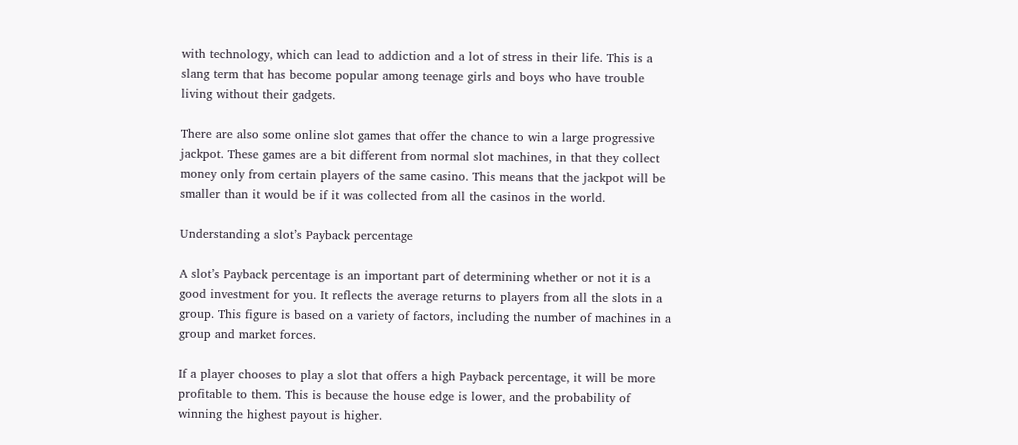with technology, which can lead to addiction and a lot of stress in their life. This is a slang term that has become popular among teenage girls and boys who have trouble living without their gadgets.

There are also some online slot games that offer the chance to win a large progressive jackpot. These games are a bit different from normal slot machines, in that they collect money only from certain players of the same casino. This means that the jackpot will be smaller than it would be if it was collected from all the casinos in the world.

Understanding a slot’s Payback percentage

A slot’s Payback percentage is an important part of determining whether or not it is a good investment for you. It reflects the average returns to players from all the slots in a group. This figure is based on a variety of factors, including the number of machines in a group and market forces.

If a player chooses to play a slot that offers a high Payback percentage, it will be more profitable to them. This is because the house edge is lower, and the probability of winning the highest payout is higher.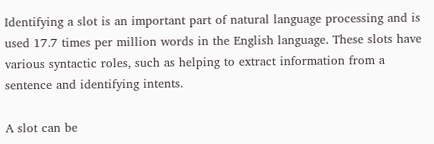Identifying a slot is an important part of natural language processing and is used 17.7 times per million words in the English language. These slots have various syntactic roles, such as helping to extract information from a sentence and identifying intents.

A slot can be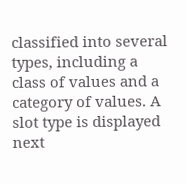classified into several types, including a class of values and a category of values. A slot type is displayed next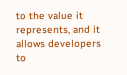to the value it represents, and it allows developers to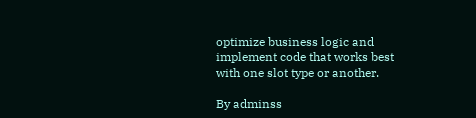optimize business logic and implement code that works best with one slot type or another.

By adminss